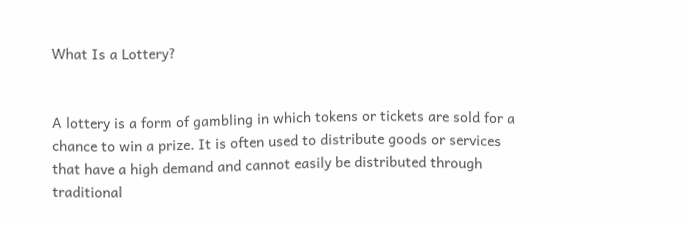What Is a Lottery?


A lottery is a form of gambling in which tokens or tickets are sold for a chance to win a prize. It is often used to distribute goods or services that have a high demand and cannot easily be distributed through traditional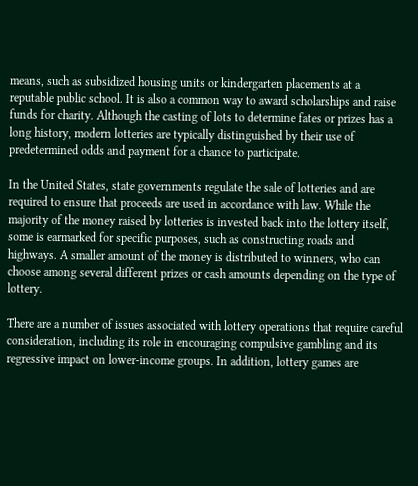means, such as subsidized housing units or kindergarten placements at a reputable public school. It is also a common way to award scholarships and raise funds for charity. Although the casting of lots to determine fates or prizes has a long history, modern lotteries are typically distinguished by their use of predetermined odds and payment for a chance to participate.

In the United States, state governments regulate the sale of lotteries and are required to ensure that proceeds are used in accordance with law. While the majority of the money raised by lotteries is invested back into the lottery itself, some is earmarked for specific purposes, such as constructing roads and highways. A smaller amount of the money is distributed to winners, who can choose among several different prizes or cash amounts depending on the type of lottery.

There are a number of issues associated with lottery operations that require careful consideration, including its role in encouraging compulsive gambling and its regressive impact on lower-income groups. In addition, lottery games are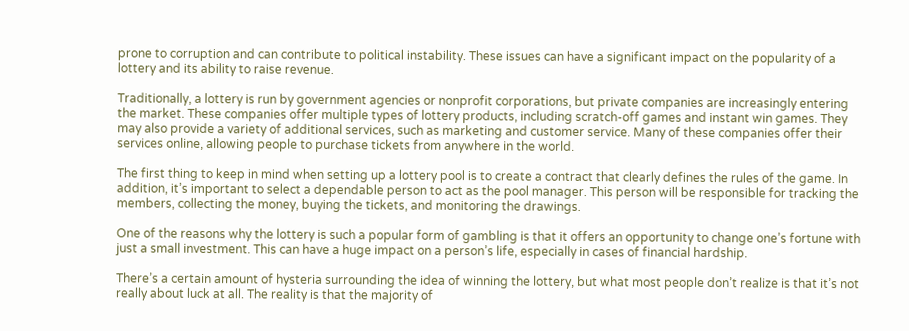prone to corruption and can contribute to political instability. These issues can have a significant impact on the popularity of a lottery and its ability to raise revenue.

Traditionally, a lottery is run by government agencies or nonprofit corporations, but private companies are increasingly entering the market. These companies offer multiple types of lottery products, including scratch-off games and instant win games. They may also provide a variety of additional services, such as marketing and customer service. Many of these companies offer their services online, allowing people to purchase tickets from anywhere in the world.

The first thing to keep in mind when setting up a lottery pool is to create a contract that clearly defines the rules of the game. In addition, it’s important to select a dependable person to act as the pool manager. This person will be responsible for tracking the members, collecting the money, buying the tickets, and monitoring the drawings.

One of the reasons why the lottery is such a popular form of gambling is that it offers an opportunity to change one’s fortune with just a small investment. This can have a huge impact on a person’s life, especially in cases of financial hardship.

There’s a certain amount of hysteria surrounding the idea of winning the lottery, but what most people don’t realize is that it’s not really about luck at all. The reality is that the majority of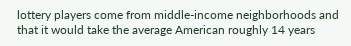lottery players come from middle-income neighborhoods and that it would take the average American roughly 14 years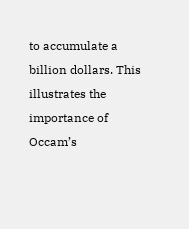to accumulate a billion dollars. This illustrates the importance of Occam’s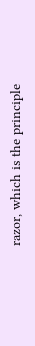razor, which is the principle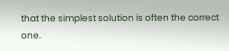that the simplest solution is often the correct one.